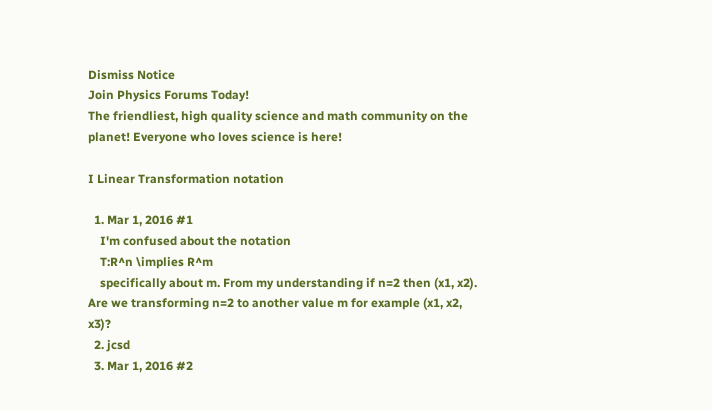Dismiss Notice
Join Physics Forums Today!
The friendliest, high quality science and math community on the planet! Everyone who loves science is here!

I Linear Transformation notation

  1. Mar 1, 2016 #1
    I'm confused about the notation
    T:R^n \implies R^m
    specifically about m. From my understanding if n=2 then (x1, x2). Are we transforming n=2 to another value m for example (x1, x2, x3)?
  2. jcsd
  3. Mar 1, 2016 #2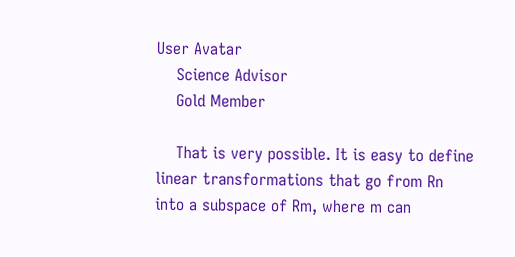User Avatar
    Science Advisor
    Gold Member

    That is very possible. It is easy to define linear transformations that go from Rn into a subspace of Rm, where m can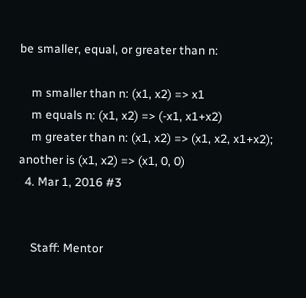be smaller, equal, or greater than n:

    m smaller than n: (x1, x2) => x1
    m equals n: (x1, x2) => (-x1, x1+x2)
    m greater than n: (x1, x2) => (x1, x2, x1+x2); another is (x1, x2) => (x1, 0, 0)
  4. Mar 1, 2016 #3


    Staff: Mentor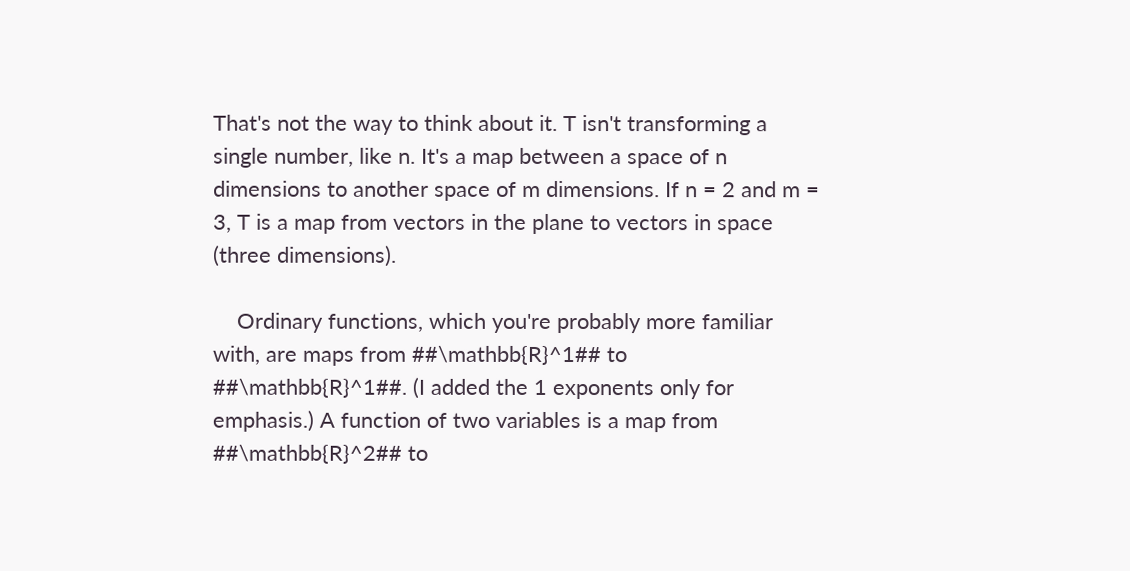That's not the way to think about it. T isn't transforming a single number, like n. It's a map between a space of n dimensions to another space of m dimensions. If n = 2 and m = 3, T is a map from vectors in the plane to vectors in space (three dimensions).

    Ordinary functions, which you're probably more familiar with, are maps from ##\mathbb{R}^1## to ##\mathbb{R}^1##. (I added the 1 exponents only for emphasis.) A function of two variables is a map from ##\mathbb{R}^2## to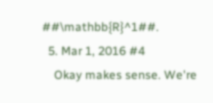##\mathbb{R}^1##.
  5. Mar 1, 2016 #4
    Okay makes sense. We're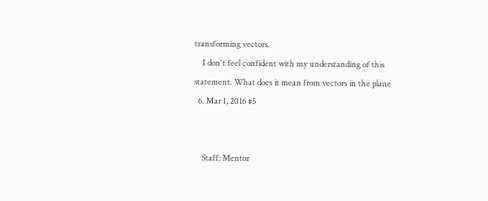transforming vectors.
    I don't feel confident with my understanding of this statement. What does it mean from vectors in the plane
  6. Mar 1, 2016 #5


    Staff: Mentor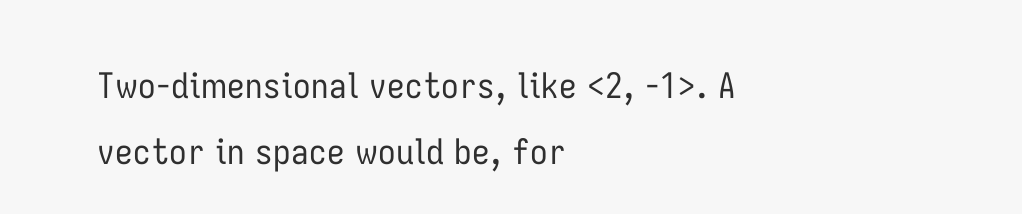Two-dimensional vectors, like <2, -1>. A vector in space would be, for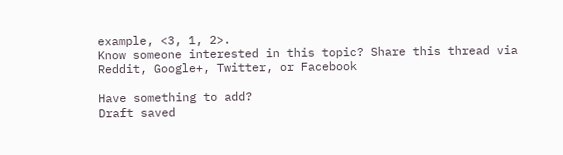example, <3, 1, 2>.
Know someone interested in this topic? Share this thread via Reddit, Google+, Twitter, or Facebook

Have something to add?
Draft saved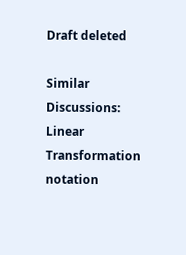Draft deleted

Similar Discussions: Linear Transformation notation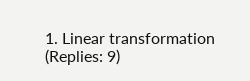1. Linear transformation (Replies: 9)